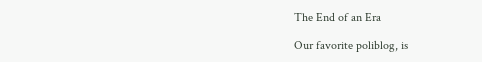The End of an Era

Our favorite poliblog, is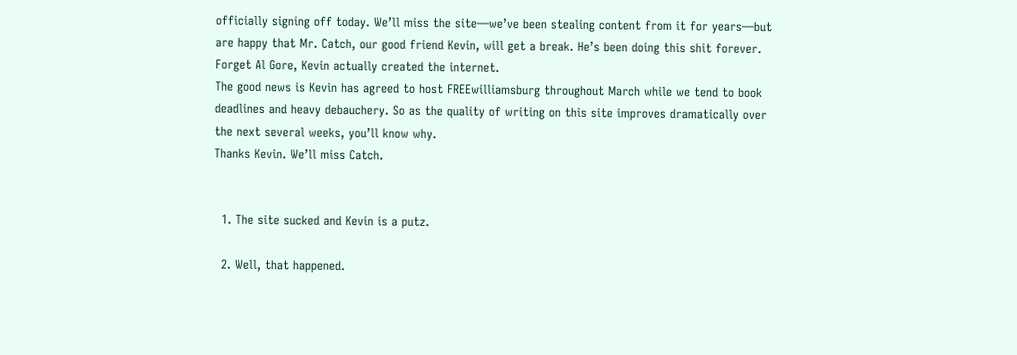officially signing off today. We’ll miss the site—we’ve been stealing content from it for years—but are happy that Mr. Catch, our good friend Kevin, will get a break. He’s been doing this shit forever. Forget Al Gore, Kevin actually created the internet.
The good news is Kevin has agreed to host FREEwilliamsburg throughout March while we tend to book deadlines and heavy debauchery. So as the quality of writing on this site improves dramatically over the next several weeks, you’ll know why.
Thanks Kevin. We’ll miss Catch.


  1. The site sucked and Kevin is a putz.

  2. Well, that happened.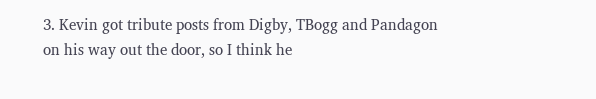3. Kevin got tribute posts from Digby, TBogg and Pandagon on his way out the door, so I think he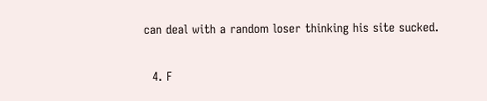can deal with a random loser thinking his site sucked.

  4. F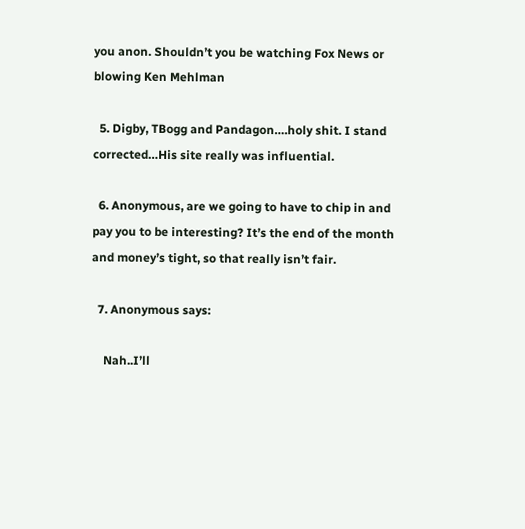you anon. Shouldn’t you be watching Fox News or blowing Ken Mehlman

  5. Digby, TBogg and Pandagon….holy shit. I stand corrected…His site really was influential.

  6. Anonymous, are we going to have to chip in and pay you to be interesting? It’s the end of the month and money’s tight, so that really isn’t fair.

  7. Anonymous says:

    Nah..I’ll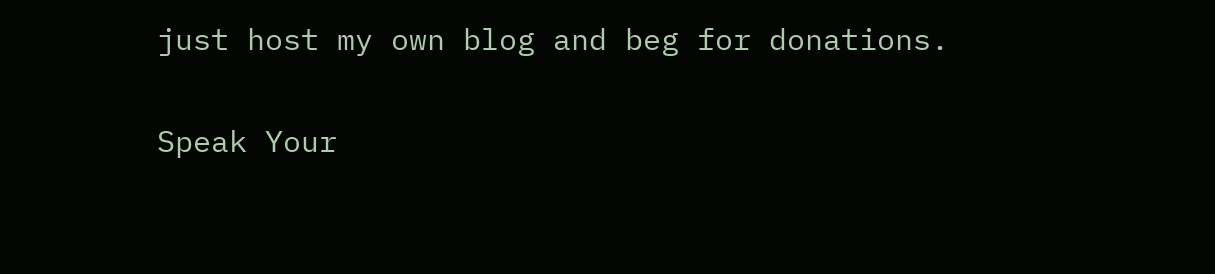just host my own blog and beg for donations.

Speak Your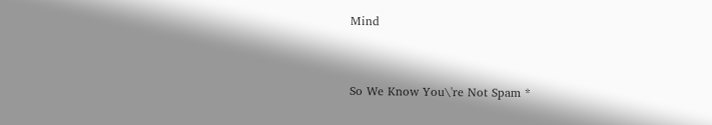Mind


So We Know You\'re Not Spam *